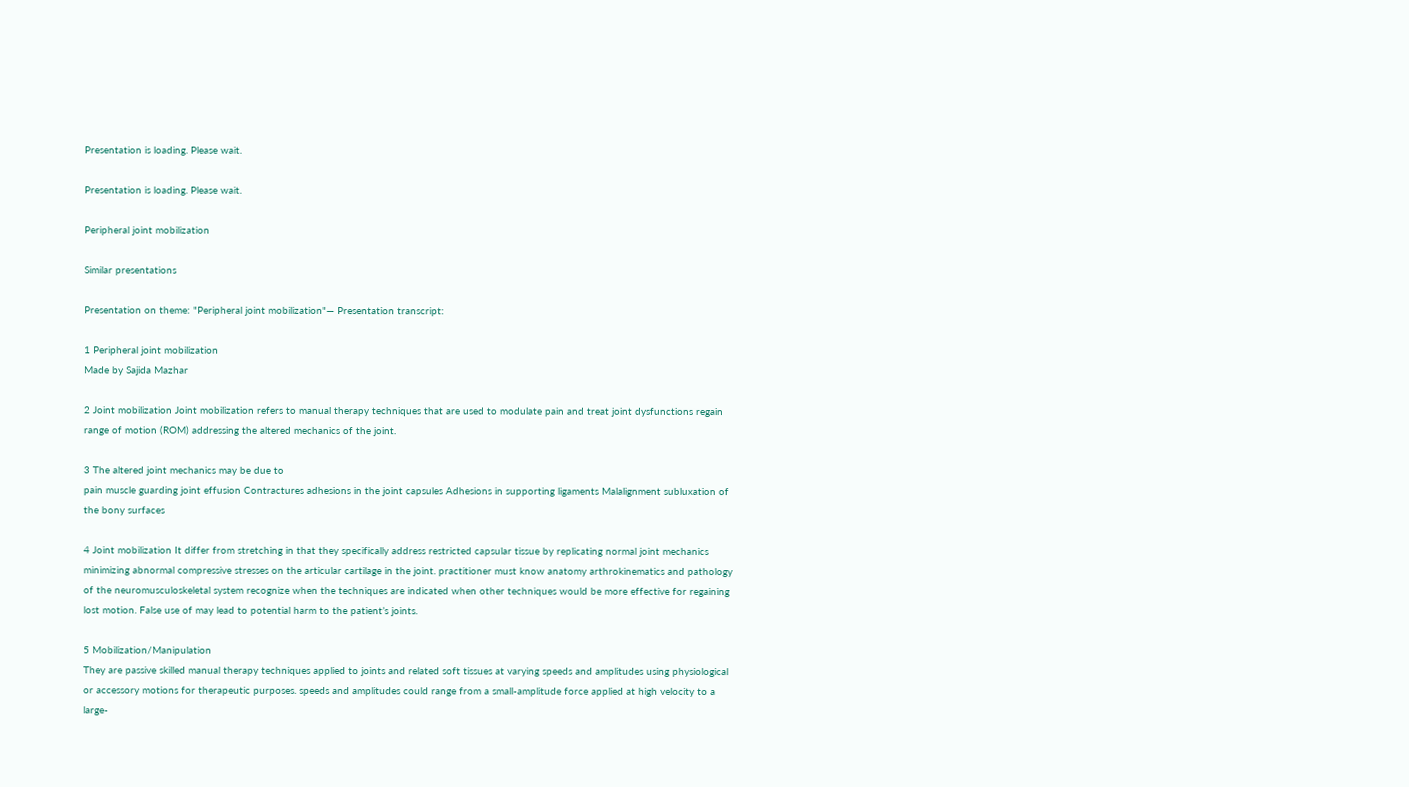Presentation is loading. Please wait.

Presentation is loading. Please wait.

Peripheral joint mobilization

Similar presentations

Presentation on theme: "Peripheral joint mobilization"— Presentation transcript:

1 Peripheral joint mobilization
Made by Sajida Mazhar

2 Joint mobilization Joint mobilization refers to manual therapy techniques that are used to modulate pain and treat joint dysfunctions regain range of motion (ROM) addressing the altered mechanics of the joint.

3 The altered joint mechanics may be due to
pain muscle guarding joint effusion Contractures adhesions in the joint capsules Adhesions in supporting ligaments Malalignment subluxation of the bony surfaces

4 Joint mobilization It differ from stretching in that they specifically address restricted capsular tissue by replicating normal joint mechanics minimizing abnormal compressive stresses on the articular cartilage in the joint. practitioner must know anatomy arthrokinematics and pathology of the neuromusculoskeletal system recognize when the techniques are indicated when other techniques would be more effective for regaining lost motion. False use of may lead to potential harm to the patient’s joints.

5 Mobilization/Manipulation
They are passive skilled manual therapy techniques applied to joints and related soft tissues at varying speeds and amplitudes using physiological or accessory motions for therapeutic purposes. speeds and amplitudes could range from a small-amplitude force applied at high velocity to a large-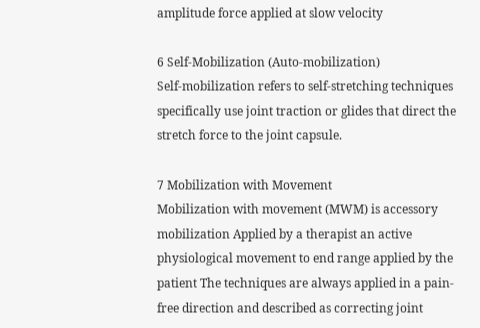amplitude force applied at slow velocity

6 Self-Mobilization (Auto-mobilization)
Self-mobilization refers to self-stretching techniques specifically use joint traction or glides that direct the stretch force to the joint capsule.

7 Mobilization with Movement
Mobilization with movement (MWM) is accessory mobilization Applied by a therapist an active physiological movement to end range applied by the patient The techniques are always applied in a pain-free direction and described as correcting joint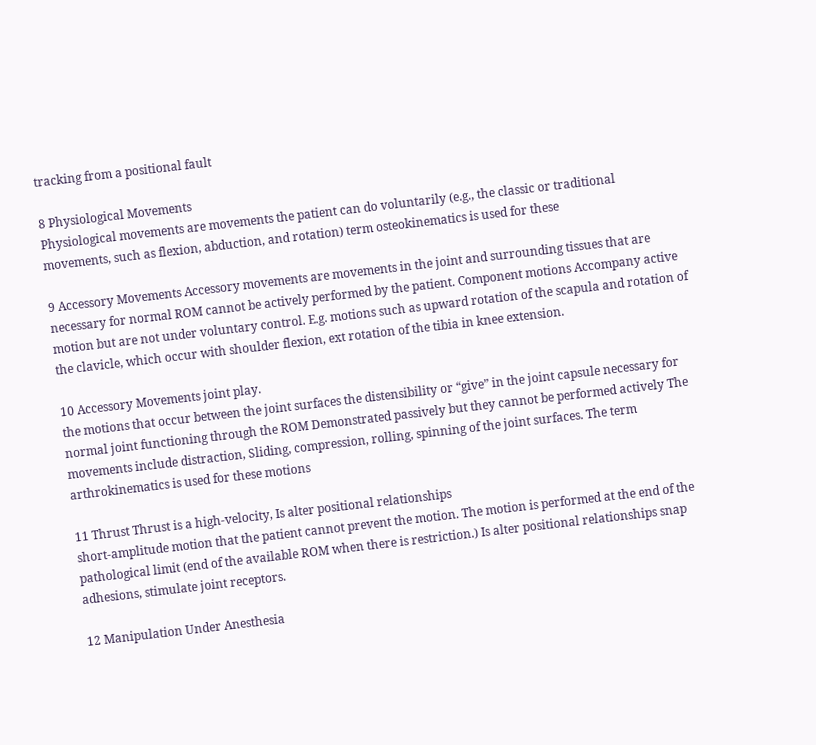tracking from a positional fault

8 Physiological Movements
Physiological movements are movements the patient can do voluntarily (e.g., the classic or traditional movements, such as flexion, abduction, and rotation) term osteokinematics is used for these

9 Accessory Movements Accessory movements are movements in the joint and surrounding tissues that are necessary for normal ROM cannot be actively performed by the patient. Component motions Accompany active motion but are not under voluntary control. E.g. motions such as upward rotation of the scapula and rotation of the clavicle, which occur with shoulder flexion, ext rotation of the tibia in knee extension.

10 Accessory Movements joint play.
the motions that occur between the joint surfaces the distensibility or “give” in the joint capsule necessary for normal joint functioning through the ROM Demonstrated passively but they cannot be performed actively The movements include distraction, Sliding, compression, rolling, spinning of the joint surfaces. The term arthrokinematics is used for these motions

11 Thrust Thrust is a high-velocity, Is alter positional relationships
short-amplitude motion that the patient cannot prevent the motion. The motion is performed at the end of the pathological limit (end of the available ROM when there is restriction.) Is alter positional relationships snap adhesions, stimulate joint receptors.

12 Manipulation Under Anesthesia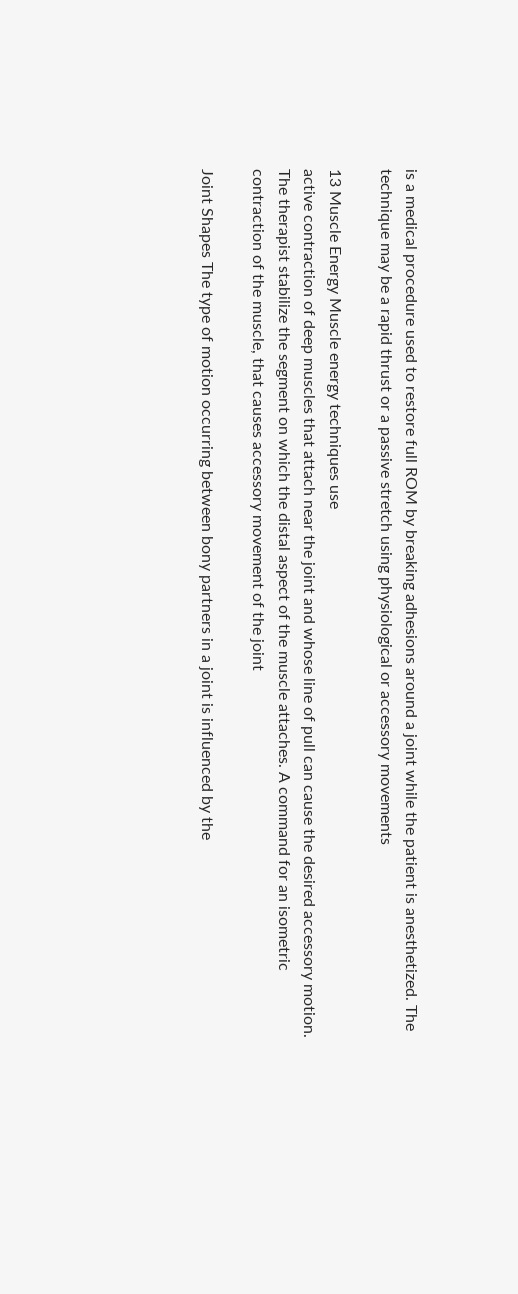is a medical procedure used to restore full ROM by breaking adhesions around a joint while the patient is anesthetized. The technique may be a rapid thrust or a passive stretch using physiological or accessory movements

13 Muscle Energy Muscle energy techniques use
active contraction of deep muscles that attach near the joint and whose line of pull can cause the desired accessory motion. The therapist stabilize the segment on which the distal aspect of the muscle attaches. A command for an isometric contraction of the muscle, that causes accessory movement of the joint

Joint Shapes The type of motion occurring between bony partners in a joint is influenced by the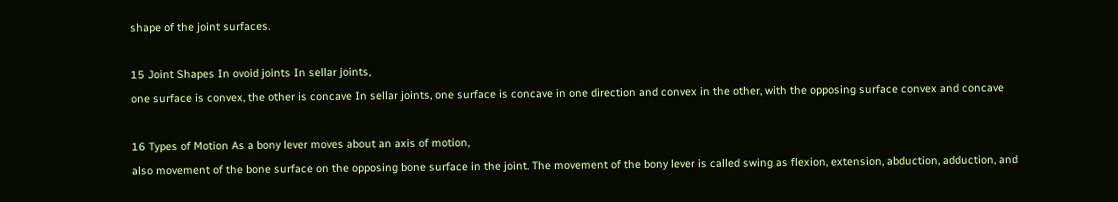shape of the joint surfaces.

15 Joint Shapes In ovoid joints In sellar joints,
one surface is convex, the other is concave In sellar joints, one surface is concave in one direction and convex in the other, with the opposing surface convex and concave

16 Types of Motion As a bony lever moves about an axis of motion,
also movement of the bone surface on the opposing bone surface in the joint. The movement of the bony lever is called swing as flexion, extension, abduction, adduction, and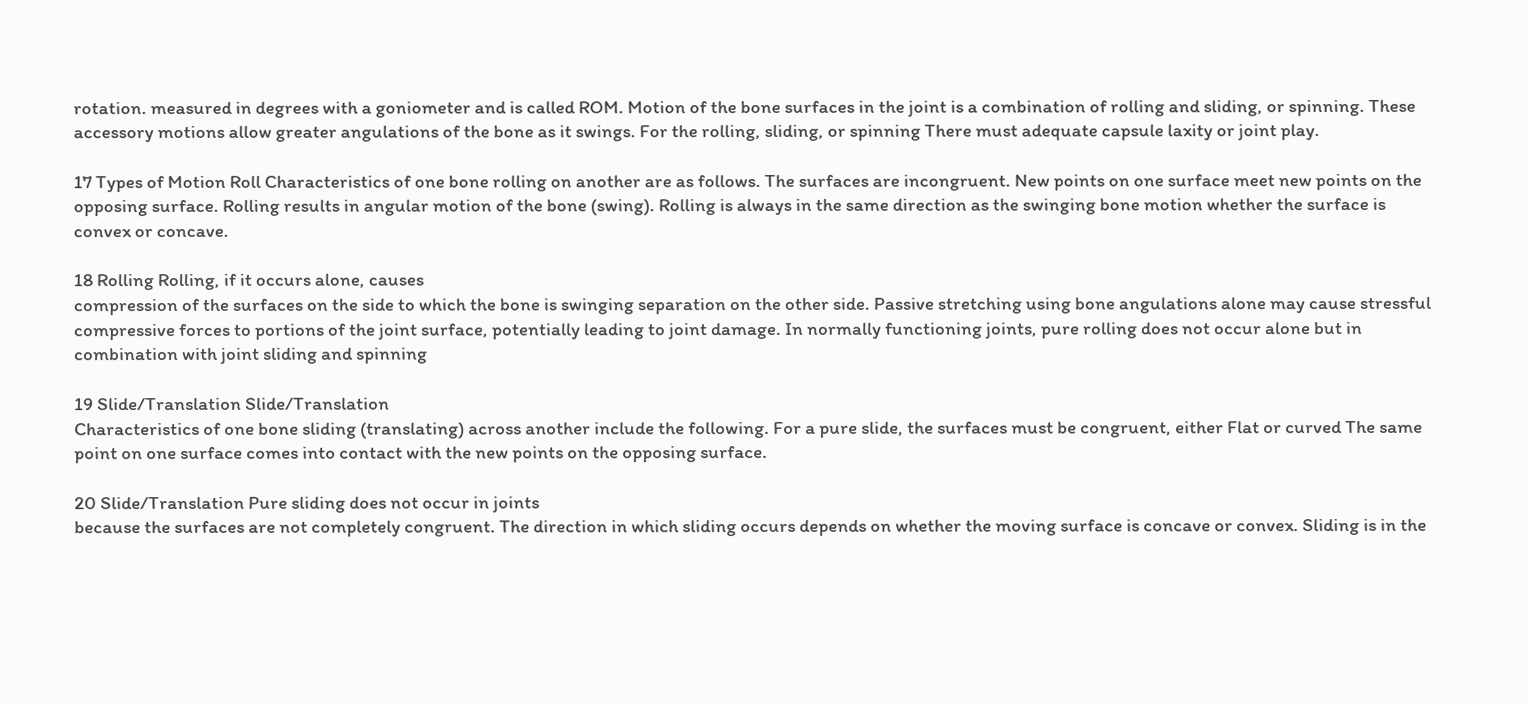rotation. measured in degrees with a goniometer and is called ROM. Motion of the bone surfaces in the joint is a combination of rolling and sliding, or spinning. These accessory motions allow greater angulations of the bone as it swings. For the rolling, sliding, or spinning There must adequate capsule laxity or joint play.

17 Types of Motion Roll Characteristics of one bone rolling on another are as follows. The surfaces are incongruent. New points on one surface meet new points on the opposing surface. Rolling results in angular motion of the bone (swing). Rolling is always in the same direction as the swinging bone motion whether the surface is convex or concave.

18 Rolling Rolling, if it occurs alone, causes
compression of the surfaces on the side to which the bone is swinging separation on the other side. Passive stretching using bone angulations alone may cause stressful compressive forces to portions of the joint surface, potentially leading to joint damage. In normally functioning joints, pure rolling does not occur alone but in combination with joint sliding and spinning

19 Slide/Translation Slide/Translation
Characteristics of one bone sliding (translating) across another include the following. For a pure slide, the surfaces must be congruent, either Flat or curved The same point on one surface comes into contact with the new points on the opposing surface.

20 Slide/Translation Pure sliding does not occur in joints
because the surfaces are not completely congruent. The direction in which sliding occurs depends on whether the moving surface is concave or convex. Sliding is in the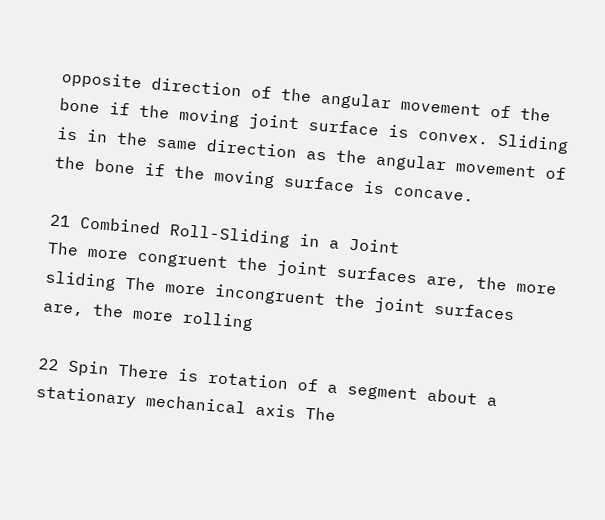opposite direction of the angular movement of the bone if the moving joint surface is convex. Sliding is in the same direction as the angular movement of the bone if the moving surface is concave.

21 Combined Roll-Sliding in a Joint
The more congruent the joint surfaces are, the more sliding The more incongruent the joint surfaces are, the more rolling

22 Spin There is rotation of a segment about a stationary mechanical axis The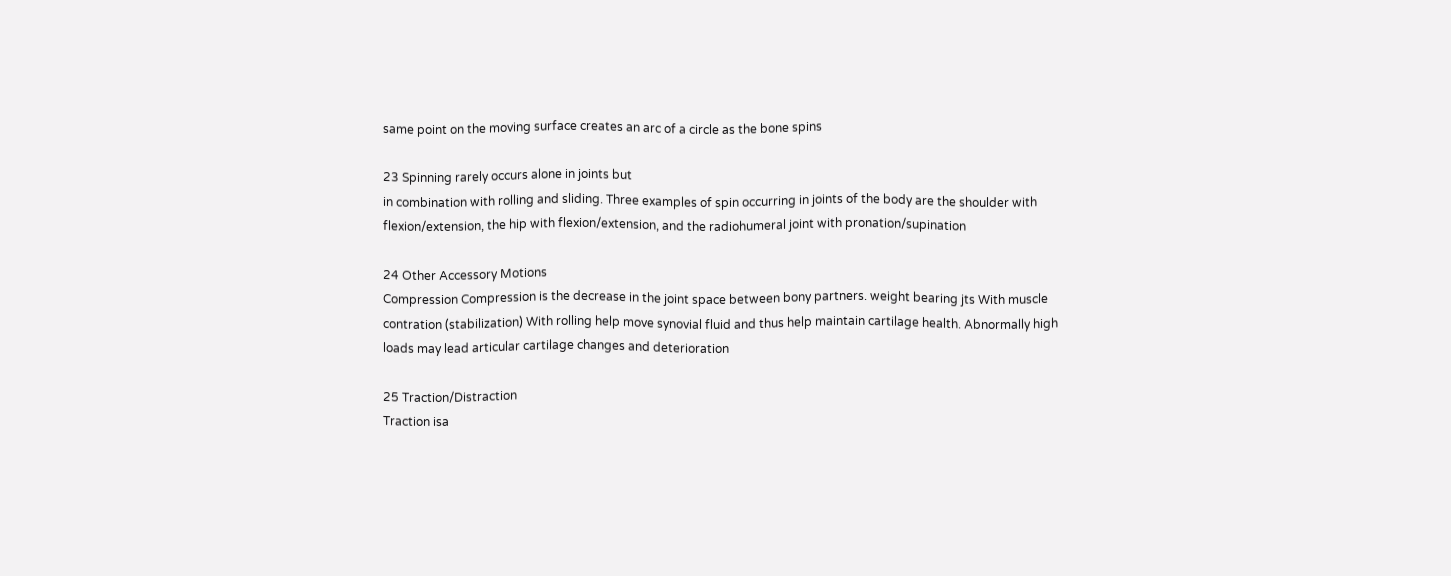same point on the moving surface creates an arc of a circle as the bone spins

23 Spinning rarely occurs alone in joints but
in combination with rolling and sliding. Three examples of spin occurring in joints of the body are the shoulder with flexion/extension, the hip with flexion/extension, and the radiohumeral joint with pronation/supination

24 Other Accessory Motions
Compression Compression is the decrease in the joint space between bony partners. weight bearing jts With muscle contration (stabilization) With rolling help move synovial fluid and thus help maintain cartilage health. Abnormally high loads may lead articular cartilage changes and deterioration

25 Traction/Distraction
Traction isa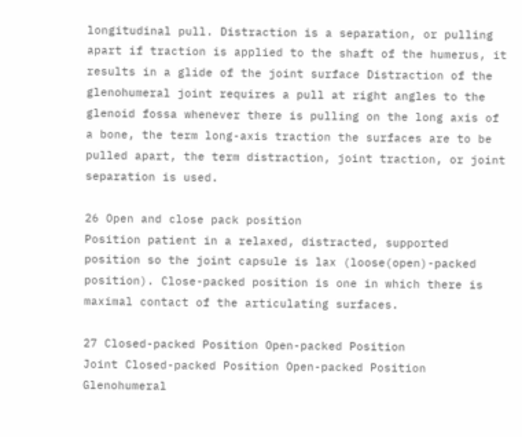longitudinal pull. Distraction is a separation, or pulling apart if traction is applied to the shaft of the humerus, it results in a glide of the joint surface Distraction of the glenohumeral joint requires a pull at right angles to the glenoid fossa whenever there is pulling on the long axis of a bone, the term long-axis traction the surfaces are to be pulled apart, the term distraction, joint traction, or joint separation is used.

26 Open and close pack position
Position patient in a relaxed, distracted, supported position so the joint capsule is lax (loose(open)-packed position). Close-packed position is one in which there is maximal contact of the articulating surfaces.

27 Closed-packed Position Open-packed Position
Joint Closed-packed Position Open-packed Position Glenohumeral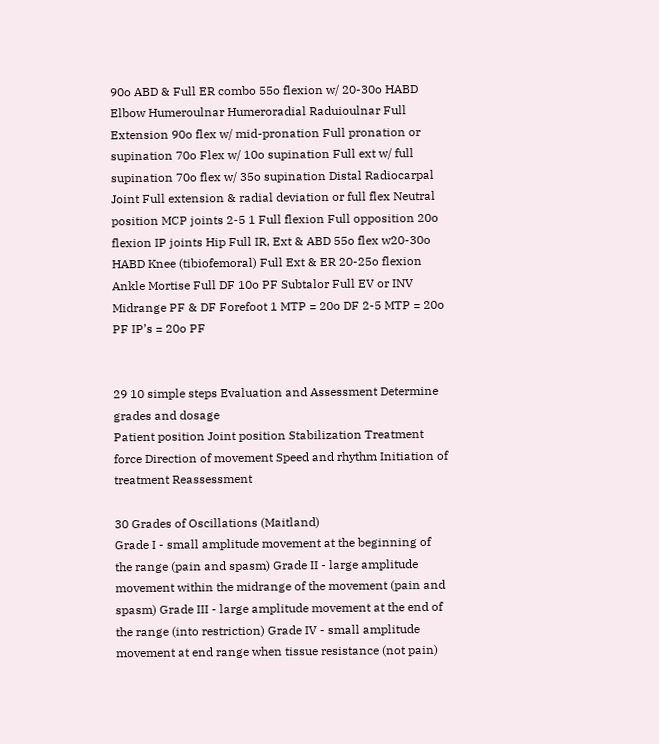90o ABD & Full ER combo 55o flexion w/ 20-30o HABD Elbow Humeroulnar Humeroradial Raduioulnar Full Extension 90o flex w/ mid-pronation Full pronation or supination 70o Flex w/ 10o supination Full ext w/ full supination 70o flex w/ 35o supination Distal Radiocarpal Joint Full extension & radial deviation or full flex Neutral position MCP joints 2-5 1 Full flexion Full opposition 20o flexion IP joints Hip Full IR, Ext & ABD 55o flex w20-30o HABD Knee (tibiofemoral) Full Ext & ER 20-25o flexion Ankle Mortise Full DF 10o PF Subtalor Full EV or INV Midrange PF & DF Forefoot 1 MTP = 20o DF 2-5 MTP = 20o PF IP’s = 20o PF


29 10 simple steps Evaluation and Assessment Determine grades and dosage
Patient position Joint position Stabilization Treatment force Direction of movement Speed and rhythm Initiation of treatment Reassessment

30 Grades of Oscillations (Maitland)
Grade I - small amplitude movement at the beginning of the range (pain and spasm) Grade II - large amplitude movement within the midrange of the movement (pain and spasm) Grade III - large amplitude movement at the end of the range (into restriction) Grade IV - small amplitude movement at end range when tissue resistance (not pain)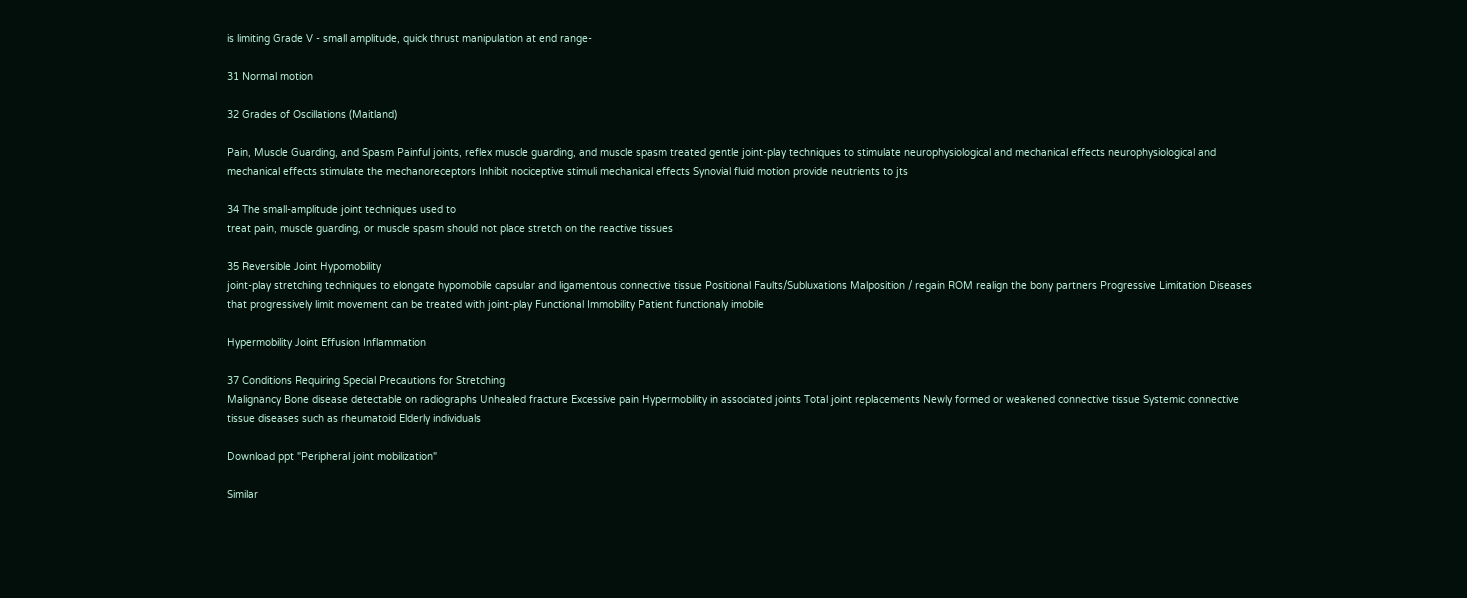is limiting Grade V - small amplitude, quick thrust manipulation at end range-

31 Normal motion

32 Grades of Oscillations (Maitland)

Pain, Muscle Guarding, and Spasm Painful joints, reflex muscle guarding, and muscle spasm treated gentle joint-play techniques to stimulate neurophysiological and mechanical effects neurophysiological and mechanical effects stimulate the mechanoreceptors Inhibit nociceptive stimuli mechanical effects Synovial fluid motion provide neutrients to jts

34 The small-amplitude joint techniques used to
treat pain, muscle guarding, or muscle spasm should not place stretch on the reactive tissues

35 Reversible Joint Hypomobility
joint-play stretching techniques to elongate hypomobile capsular and ligamentous connective tissue Positional Faults/Subluxations Malposition / regain ROM realign the bony partners Progressive Limitation Diseases that progressively limit movement can be treated with joint-play Functional Immobility Patient functionaly imobile

Hypermobility Joint Effusion Inflammation

37 Conditions Requiring Special Precautions for Stretching
Malignancy Bone disease detectable on radiographs Unhealed fracture Excessive pain Hypermobility in associated joints Total joint replacements Newly formed or weakened connective tissue Systemic connective tissue diseases such as rheumatoid Elderly individuals

Download ppt "Peripheral joint mobilization"

Similar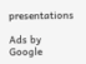presentations

Ads by Google